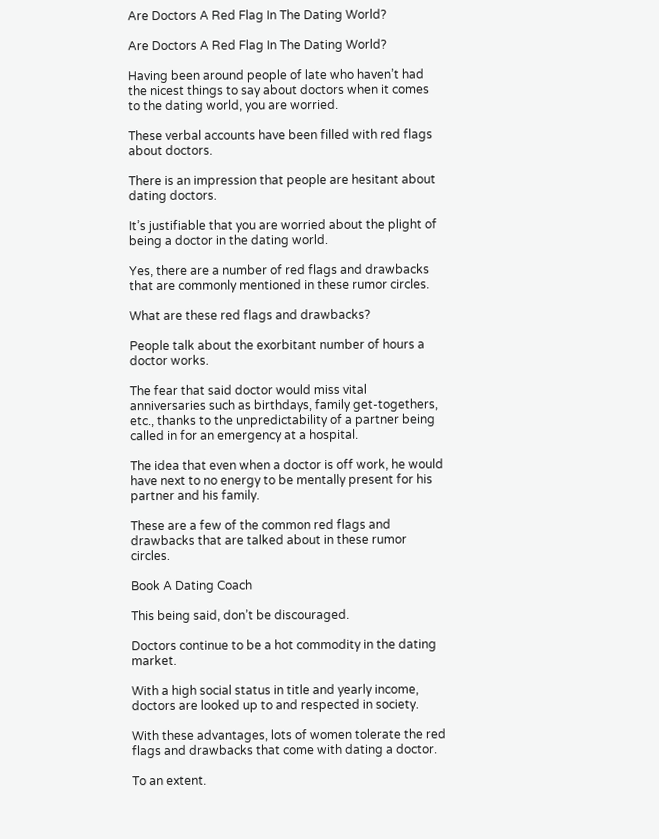Are Doctors A Red Flag In The Dating World?

Are Doctors A Red Flag In The Dating World?

Having been around people of late who haven’t had the nicest things to say about doctors when it comes to the dating world, you are worried.

These verbal accounts have been filled with red flags about doctors.

There is an impression that people are hesitant about dating doctors.

It’s justifiable that you are worried about the plight of being a doctor in the dating world.

Yes, there are a number of red flags and drawbacks that are commonly mentioned in these rumor circles.

What are these red flags and drawbacks?

People talk about the exorbitant number of hours a doctor works.

The fear that said doctor would miss vital anniversaries such as birthdays, family get-togethers, etc., thanks to the unpredictability of a partner being called in for an emergency at a hospital.

The idea that even when a doctor is off work, he would have next to no energy to be mentally present for his partner and his family.

These are a few of the common red flags and drawbacks that are talked about in these rumor circles.

Book A Dating Coach

This being said, don’t be discouraged.

Doctors continue to be a hot commodity in the dating market.

With a high social status in title and yearly income, doctors are looked up to and respected in society.

With these advantages, lots of women tolerate the red flags and drawbacks that come with dating a doctor.

To an extent.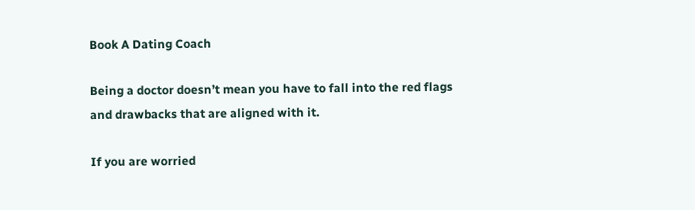Book A Dating Coach

Being a doctor doesn’t mean you have to fall into the red flags and drawbacks that are aligned with it.

If you are worried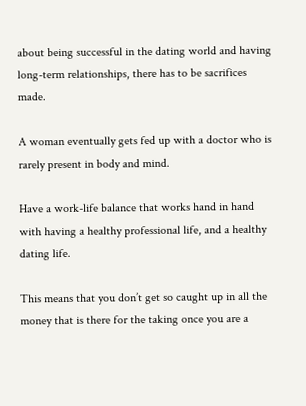about being successful in the dating world and having long-term relationships, there has to be sacrifices made.

A woman eventually gets fed up with a doctor who is rarely present in body and mind.

Have a work-life balance that works hand in hand with having a healthy professional life, and a healthy dating life.

This means that you don’t get so caught up in all the money that is there for the taking once you are a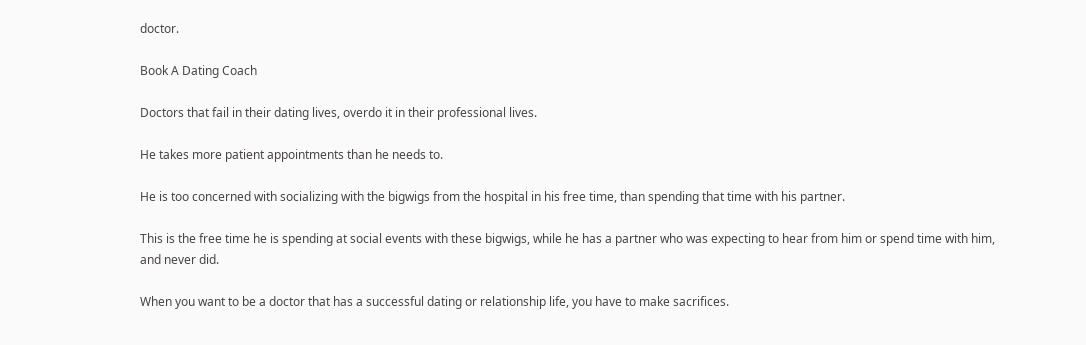doctor.

Book A Dating Coach

Doctors that fail in their dating lives, overdo it in their professional lives.

He takes more patient appointments than he needs to.

He is too concerned with socializing with the bigwigs from the hospital in his free time, than spending that time with his partner.

This is the free time he is spending at social events with these bigwigs, while he has a partner who was expecting to hear from him or spend time with him, and never did.

When you want to be a doctor that has a successful dating or relationship life, you have to make sacrifices.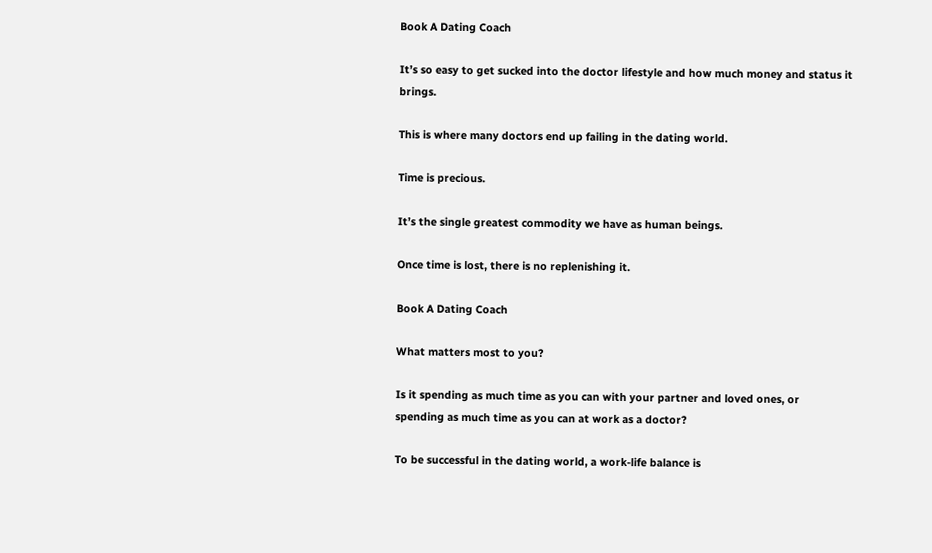Book A Dating Coach

It’s so easy to get sucked into the doctor lifestyle and how much money and status it brings.

This is where many doctors end up failing in the dating world.

Time is precious.

It’s the single greatest commodity we have as human beings.

Once time is lost, there is no replenishing it.

Book A Dating Coach

What matters most to you?

Is it spending as much time as you can with your partner and loved ones, or spending as much time as you can at work as a doctor?

To be successful in the dating world, a work-life balance is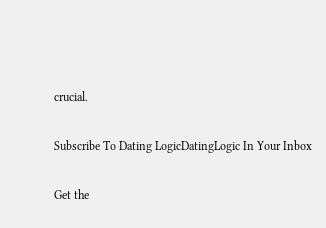crucial.

Subscribe To Dating LogicDatingLogic In Your Inbox

Get the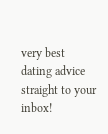very best dating advice straight to your inbox!